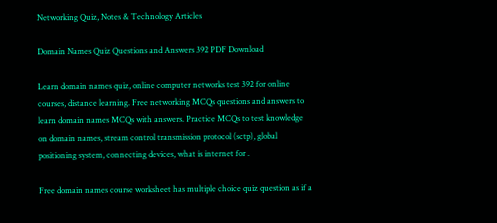Networking Quiz, Notes & Technology Articles

Domain Names Quiz Questions and Answers 392 PDF Download

Learn domain names quiz, online computer networks test 392 for online courses, distance learning. Free networking MCQs questions and answers to learn domain names MCQs with answers. Practice MCQs to test knowledge on domain names, stream control transmission protocol (sctp), global positioning system, connecting devices, what is internet for .

Free domain names course worksheet has multiple choice quiz question as if a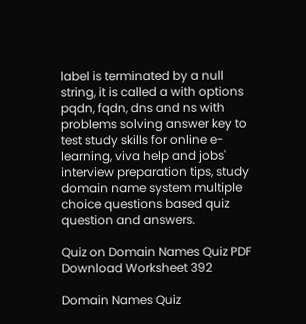label is terminated by a null string, it is called a with options pqdn, fqdn, dns and ns with problems solving answer key to test study skills for online e-learning, viva help and jobs' interview preparation tips, study domain name system multiple choice questions based quiz question and answers.

Quiz on Domain Names Quiz PDF Download Worksheet 392

Domain Names Quiz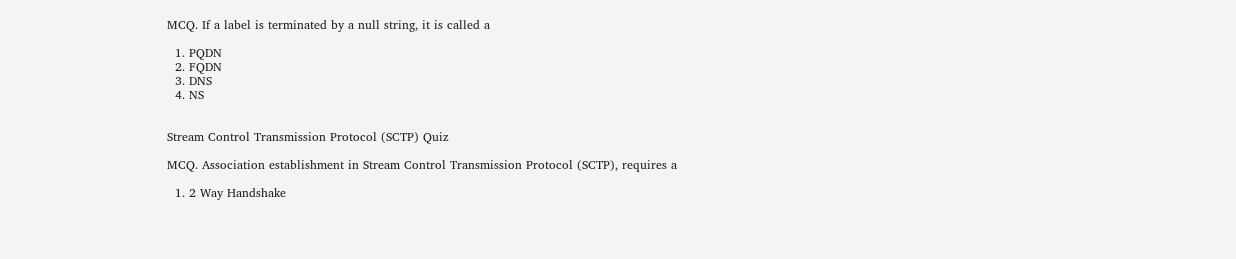MCQ. If a label is terminated by a null string, it is called a

  1. PQDN
  2. FQDN
  3. DNS
  4. NS


Stream Control Transmission Protocol (SCTP) Quiz

MCQ. Association establishment in Stream Control Transmission Protocol (SCTP), requires a

  1. 2 Way Handshake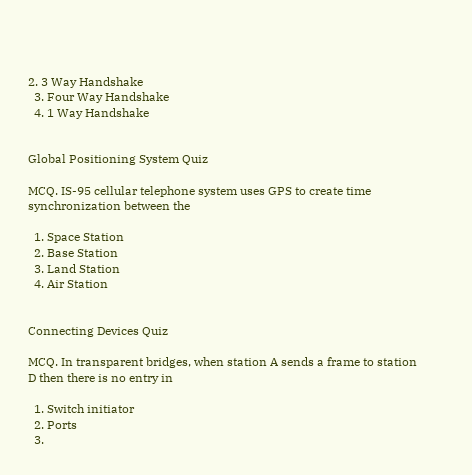2. 3 Way Handshake
  3. Four Way Handshake
  4. 1 Way Handshake


Global Positioning System Quiz

MCQ. IS-95 cellular telephone system uses GPS to create time synchronization between the

  1. Space Station
  2. Base Station
  3. Land Station
  4. Air Station


Connecting Devices Quiz

MCQ. In transparent bridges, when station A sends a frame to station D then there is no entry in

  1. Switch initiator
  2. Ports
  3.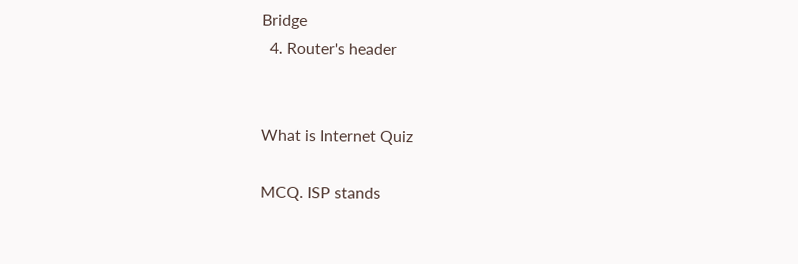Bridge
  4. Router's header


What is Internet Quiz

MCQ. ISP stands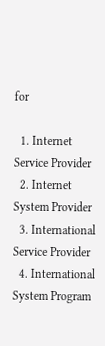for

  1. Internet Service Provider
  2. Internet System Provider
  3. International Service Provider
  4. International System Program